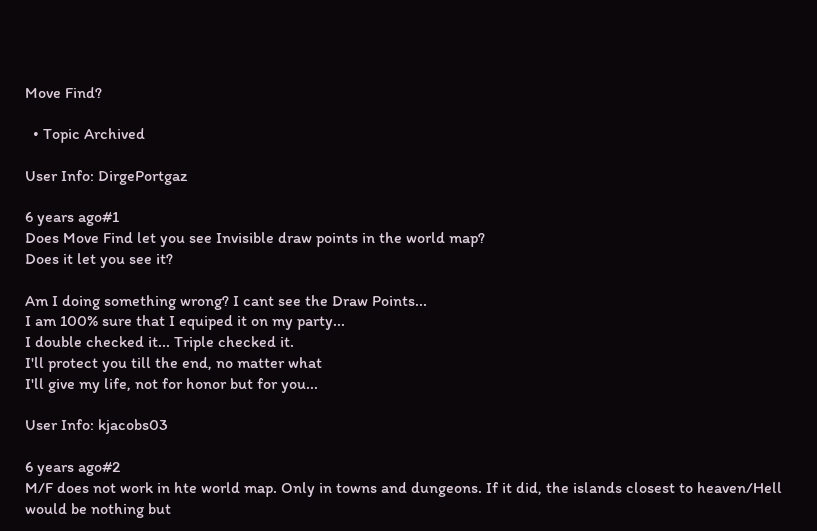Move Find?

  • Topic Archived

User Info: DirgePortgaz

6 years ago#1
Does Move Find let you see Invisible draw points in the world map?
Does it let you see it?

Am I doing something wrong? I cant see the Draw Points...
I am 100% sure that I equiped it on my party...
I double checked it... Triple checked it.
I'll protect you till the end, no matter what
I'll give my life, not for honor but for you...

User Info: kjacobs03

6 years ago#2
M/F does not work in hte world map. Only in towns and dungeons. If it did, the islands closest to heaven/Hell would be nothing but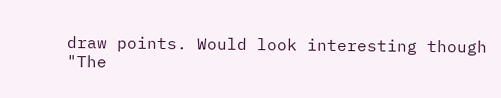draw points. Would look interesting though
"The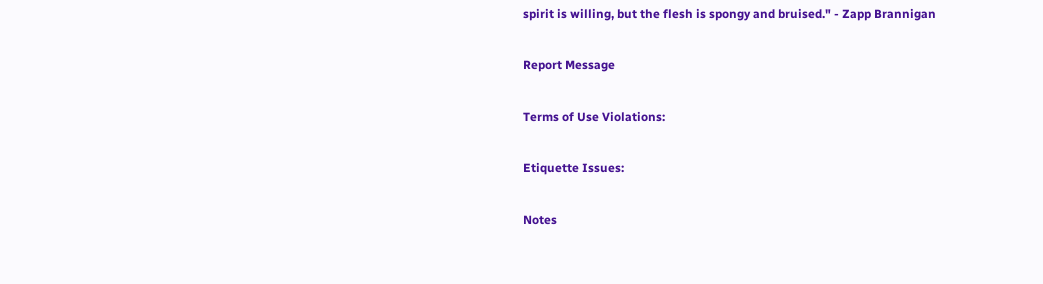spirit is willing, but the flesh is spongy and bruised." - Zapp Brannigan

Report Message

Terms of Use Violations:

Etiquette Issues:

Notes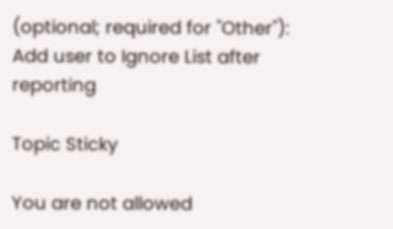(optional; required for "Other"):
Add user to Ignore List after reporting

Topic Sticky

You are not allowed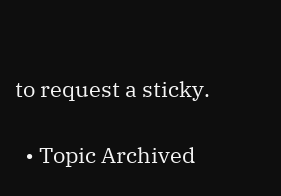to request a sticky.

  • Topic Archived